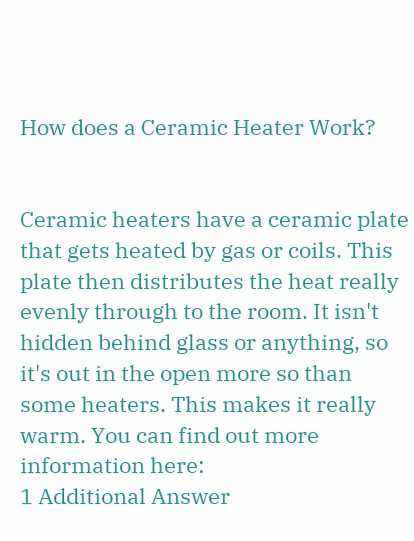How does a Ceramic Heater Work?


Ceramic heaters have a ceramic plate that gets heated by gas or coils. This plate then distributes the heat really evenly through to the room. It isn't hidden behind glass or anything, so it's out in the open more so than some heaters. This makes it really warm. You can find out more information here:
1 Additional Answer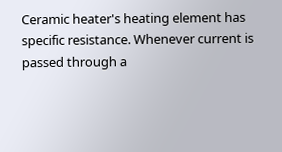Ceramic heater's heating element has specific resistance. Whenever current is passed through a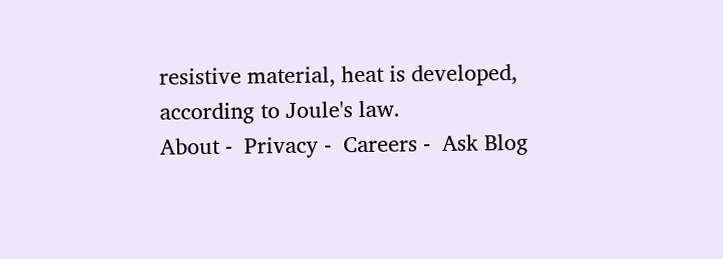resistive material, heat is developed, according to Joule's law.
About -  Privacy -  Careers -  Ask Blog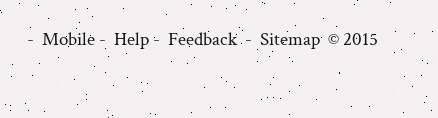-  Mobile -  Help -  Feedback  -  Sitemap  © 2015